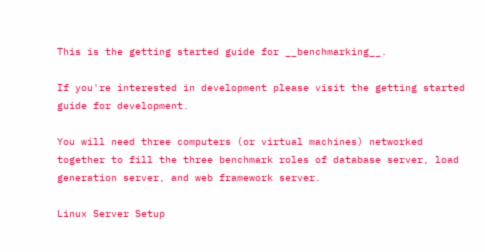This is the getting started guide for __benchmarking__.

If you're interested in development please visit the getting started guide for development.

You will need three computers (or virtual machines) networked together to fill the three benchmark roles of database server, load generation server, and web framework server.

Linux Server Setup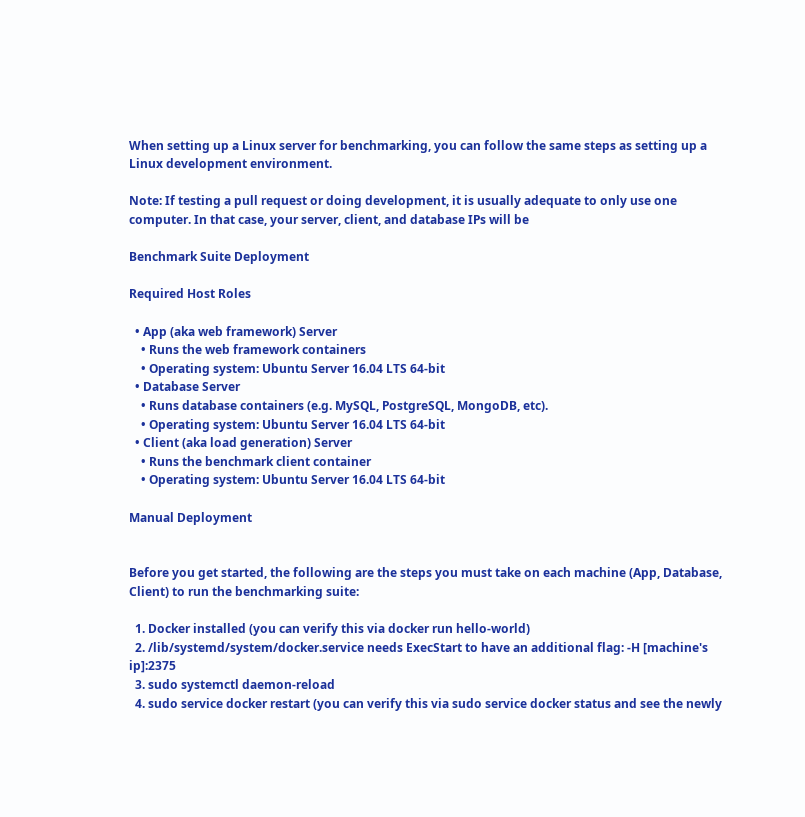When setting up a Linux server for benchmarking, you can follow the same steps as setting up a Linux development environment.

Note: If testing a pull request or doing development, it is usually adequate to only use one computer. In that case, your server, client, and database IPs will be

Benchmark Suite Deployment

Required Host Roles

  • App (aka web framework) Server
    • Runs the web framework containers
    • Operating system: Ubuntu Server 16.04 LTS 64-bit
  • Database Server
    • Runs database containers (e.g. MySQL, PostgreSQL, MongoDB, etc).
    • Operating system: Ubuntu Server 16.04 LTS 64-bit
  • Client (aka load generation) Server
    • Runs the benchmark client container
    • Operating system: Ubuntu Server 16.04 LTS 64-bit

Manual Deployment


Before you get started, the following are the steps you must take on each machine (App, Database, Client) to run the benchmarking suite:

  1. Docker installed (you can verify this via docker run hello-world)
  2. /lib/systemd/system/docker.service needs ExecStart to have an additional flag: -H [machine's ip]:2375
  3. sudo systemctl daemon-reload
  4. sudo service docker restart (you can verify this via sudo service docker status and see the newly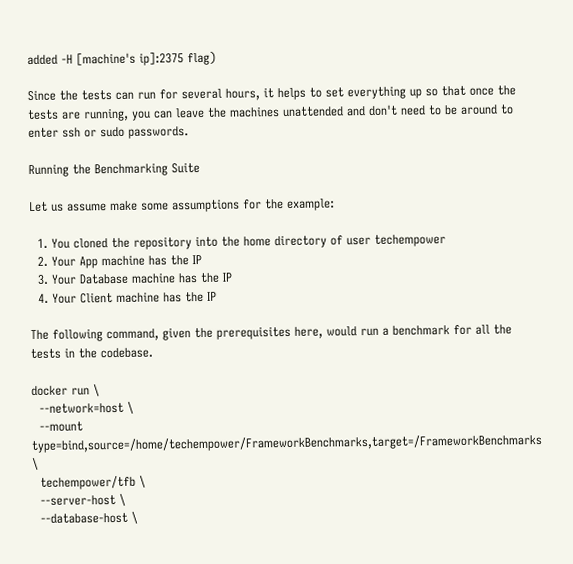added -H [machine's ip]:2375 flag)

Since the tests can run for several hours, it helps to set everything up so that once the tests are running, you can leave the machines unattended and don't need to be around to enter ssh or sudo passwords.

Running the Benchmarking Suite

Let us assume make some assumptions for the example:

  1. You cloned the repository into the home directory of user techempower
  2. Your App machine has the IP
  3. Your Database machine has the IP
  4. Your Client machine has the IP

The following command, given the prerequisites here, would run a benchmark for all the tests in the codebase.

docker run \
  --network=host \
  --mount type=bind,source=/home/techempower/FrameworkBenchmarks,target=/FrameworkBenchmarks \
  techempower/tfb \
  --server-host \
  --database-host \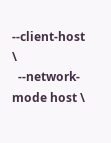--client-host \
  --network-mode host \